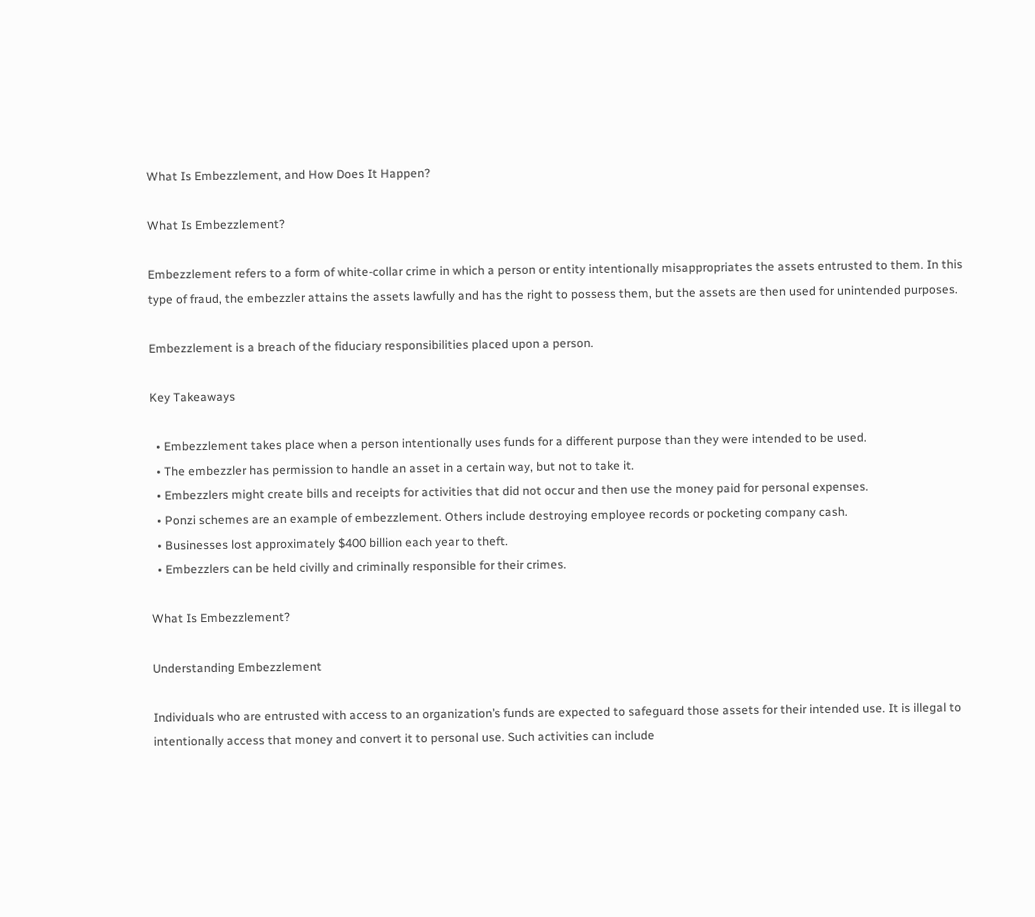What Is Embezzlement, and How Does It Happen?

What Is Embezzlement?

Embezzlement refers to a form of white-collar crime in which a person or entity intentionally misappropriates the assets entrusted to them. In this type of fraud, the embezzler attains the assets lawfully and has the right to possess them, but the assets are then used for unintended purposes.

Embezzlement is a breach of the fiduciary responsibilities placed upon a person.

Key Takeaways

  • Embezzlement takes place when a person intentionally uses funds for a different purpose than they were intended to be used.
  • The embezzler has permission to handle an asset in a certain way, but not to take it.
  • Embezzlers might create bills and receipts for activities that did not occur and then use the money paid for personal expenses.
  • Ponzi schemes are an example of embezzlement. Others include destroying employee records or pocketing company cash.
  • Businesses lost approximately $400 billion each year to theft.
  • Embezzlers can be held civilly and criminally responsible for their crimes.

What Is Embezzlement?

Understanding Embezzlement

Individuals who are entrusted with access to an organization’s funds are expected to safeguard those assets for their intended use. It is illegal to intentionally access that money and convert it to personal use. Such activities can include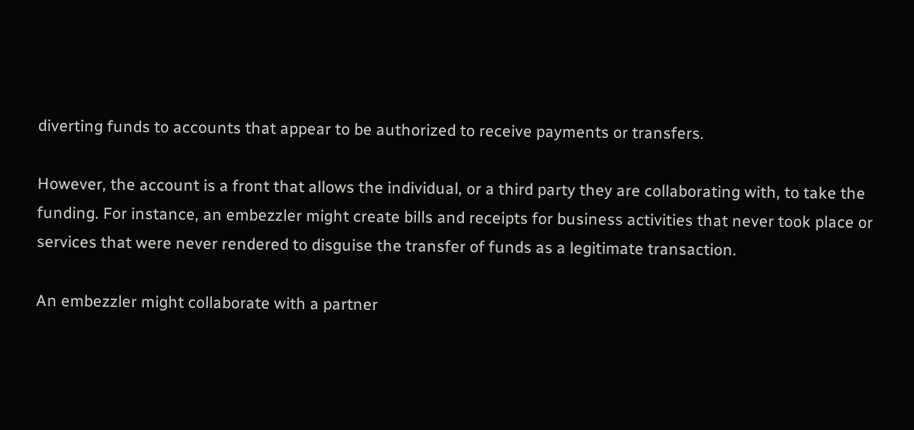diverting funds to accounts that appear to be authorized to receive payments or transfers.

However, the account is a front that allows the individual, or a third party they are collaborating with, to take the funding. For instance, an embezzler might create bills and receipts for business activities that never took place or services that were never rendered to disguise the transfer of funds as a legitimate transaction.

An embezzler might collaborate with a partner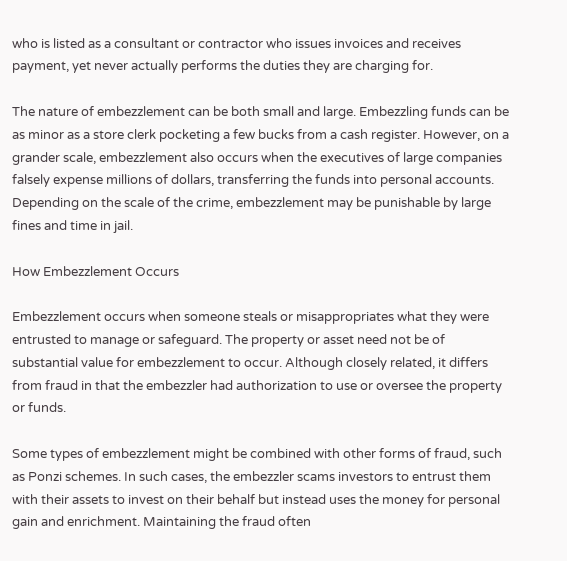who is listed as a consultant or contractor who issues invoices and receives payment, yet never actually performs the duties they are charging for.

The nature of embezzlement can be both small and large. Embezzling funds can be as minor as a store clerk pocketing a few bucks from a cash register. However, on a grander scale, embezzlement also occurs when the executives of large companies falsely expense millions of dollars, transferring the funds into personal accounts. Depending on the scale of the crime, embezzlement may be punishable by large fines and time in jail.

How Embezzlement Occurs

Embezzlement occurs when someone steals or misappropriates what they were entrusted to manage or safeguard. The property or asset need not be of substantial value for embezzlement to occur. Although closely related, it differs from fraud in that the embezzler had authorization to use or oversee the property or funds.

Some types of embezzlement might be combined with other forms of fraud, such as Ponzi schemes. In such cases, the embezzler scams investors to entrust them with their assets to invest on their behalf but instead uses the money for personal gain and enrichment. Maintaining the fraud often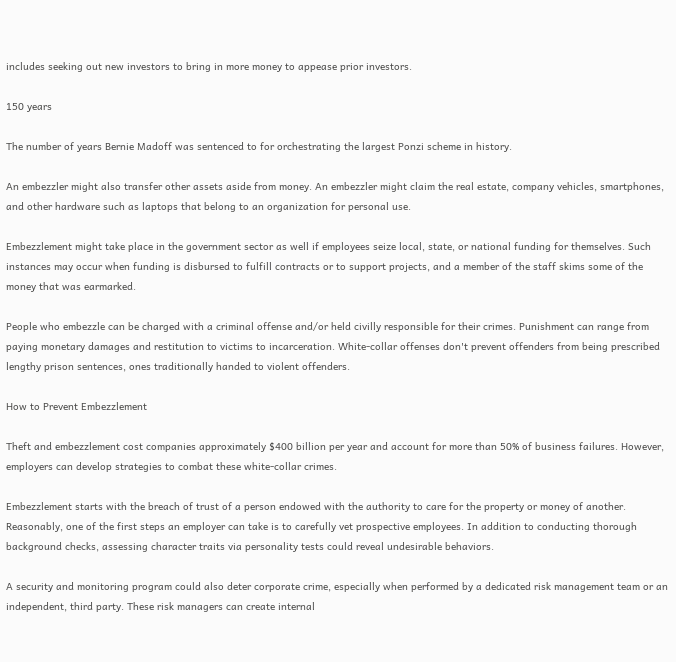includes seeking out new investors to bring in more money to appease prior investors.

150 years

The number of years Bernie Madoff was sentenced to for orchestrating the largest Ponzi scheme in history.

An embezzler might also transfer other assets aside from money. An embezzler might claim the real estate, company vehicles, smartphones, and other hardware such as laptops that belong to an organization for personal use.

Embezzlement might take place in the government sector as well if employees seize local, state, or national funding for themselves. Such instances may occur when funding is disbursed to fulfill contracts or to support projects, and a member of the staff skims some of the money that was earmarked.

People who embezzle can be charged with a criminal offense and/or held civilly responsible for their crimes. Punishment can range from paying monetary damages and restitution to victims to incarceration. White-collar offenses don't prevent offenders from being prescribed lengthy prison sentences, ones traditionally handed to violent offenders.

How to Prevent Embezzlement

Theft and embezzlement cost companies approximately $400 billion per year and account for more than 50% of business failures. However, employers can develop strategies to combat these white-collar crimes.

Embezzlement starts with the breach of trust of a person endowed with the authority to care for the property or money of another. Reasonably, one of the first steps an employer can take is to carefully vet prospective employees. In addition to conducting thorough background checks, assessing character traits via personality tests could reveal undesirable behaviors.

A security and monitoring program could also deter corporate crime, especially when performed by a dedicated risk management team or an independent, third party. These risk managers can create internal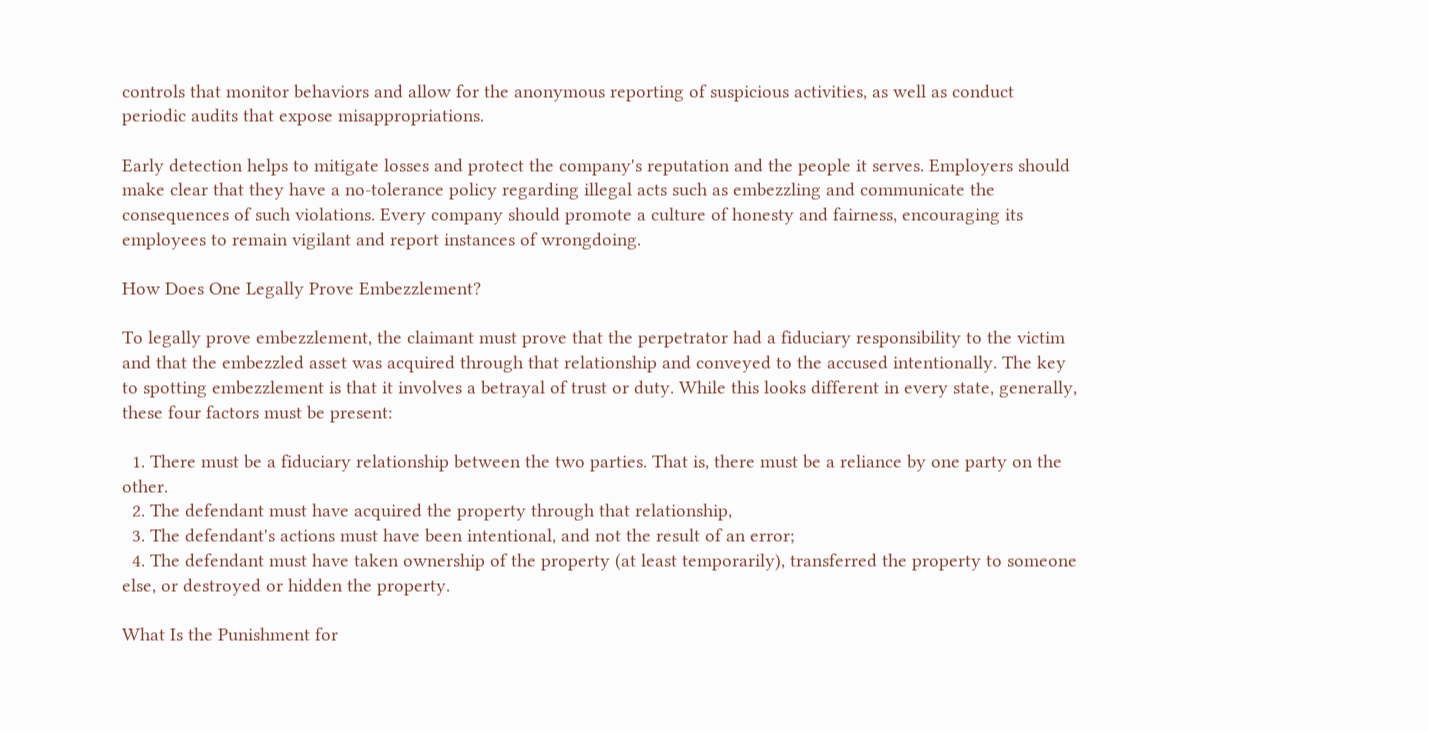controls that monitor behaviors and allow for the anonymous reporting of suspicious activities, as well as conduct periodic audits that expose misappropriations.

Early detection helps to mitigate losses and protect the company's reputation and the people it serves. Employers should make clear that they have a no-tolerance policy regarding illegal acts such as embezzling and communicate the consequences of such violations. Every company should promote a culture of honesty and fairness, encouraging its employees to remain vigilant and report instances of wrongdoing.

How Does One Legally Prove Embezzlement?

To legally prove embezzlement, the claimant must prove that the perpetrator had a fiduciary responsibility to the victim and that the embezzled asset was acquired through that relationship and conveyed to the accused intentionally. The key to spotting embezzlement is that it involves a betrayal of trust or duty. While this looks different in every state, generally, these four factors must be present:

  1. There must be a fiduciary relationship between the two parties. That is, there must be a reliance by one party on the other.
  2. The defendant must have acquired the property through that relationship,
  3. The defendant's actions must have been intentional, and not the result of an error;
  4. The defendant must have taken ownership of the property (at least temporarily), transferred the property to someone else, or destroyed or hidden the property.

What Is the Punishment for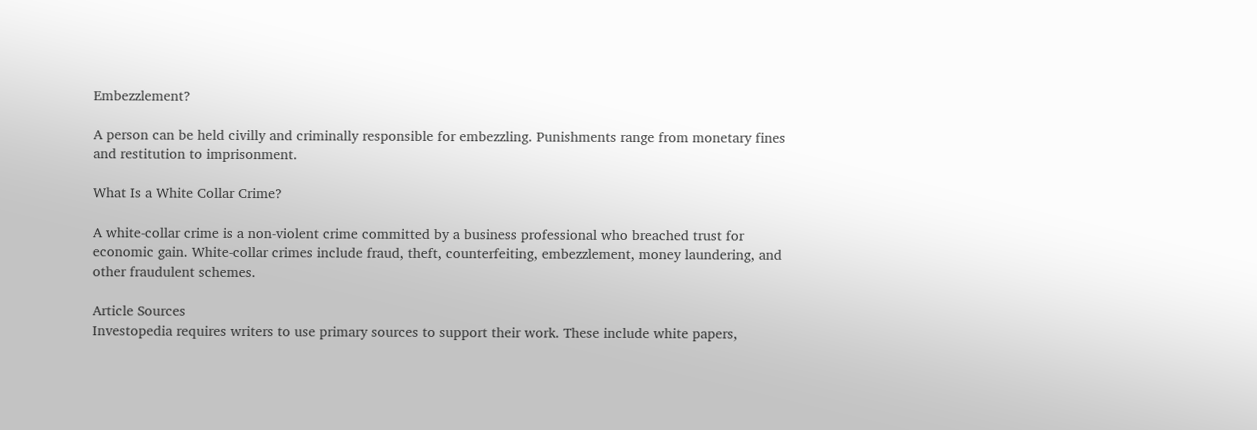Embezzlement?

A person can be held civilly and criminally responsible for embezzling. Punishments range from monetary fines and restitution to imprisonment.

What Is a White Collar Crime?

A white-collar crime is a non-violent crime committed by a business professional who breached trust for economic gain. White-collar crimes include fraud, theft, counterfeiting, embezzlement, money laundering, and other fraudulent schemes.

Article Sources
Investopedia requires writers to use primary sources to support their work. These include white papers,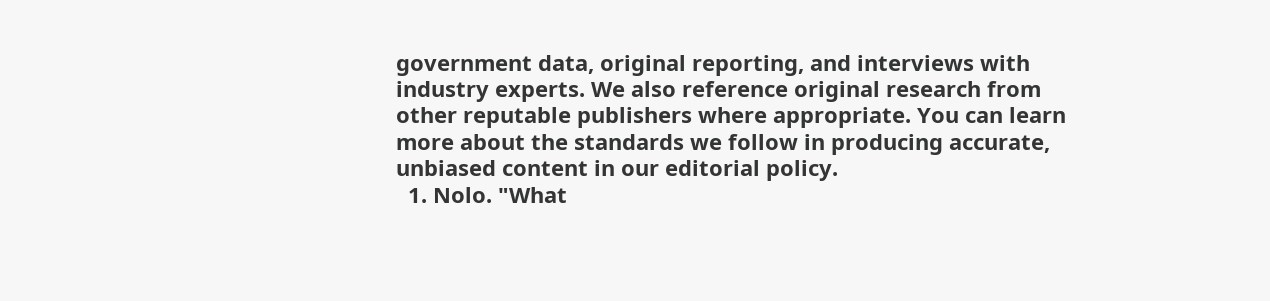government data, original reporting, and interviews with industry experts. We also reference original research from other reputable publishers where appropriate. You can learn more about the standards we follow in producing accurate, unbiased content in our editorial policy.
  1. Nolo. "What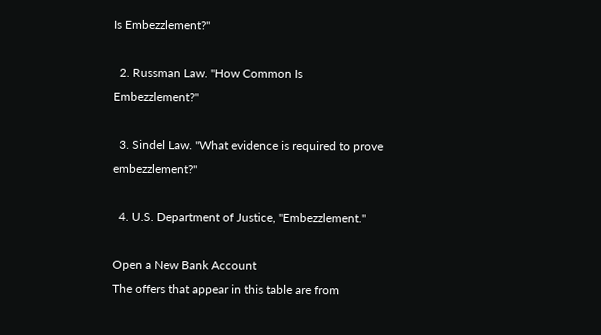Is Embezzlement?"

  2. Russman Law. "How Common Is Embezzlement?"

  3. Sindel Law. "What evidence is required to prove embezzlement?"

  4. U.S. Department of Justice, "Embezzlement."

Open a New Bank Account
The offers that appear in this table are from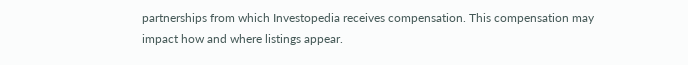partnerships from which Investopedia receives compensation. This compensation may impact how and where listings appear.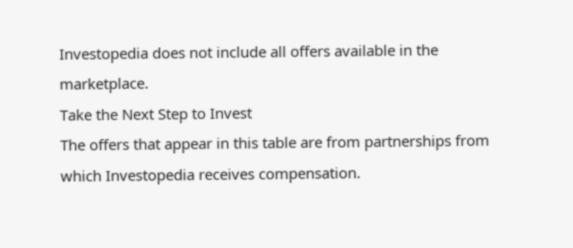Investopedia does not include all offers available in the marketplace.
Take the Next Step to Invest
The offers that appear in this table are from partnerships from which Investopedia receives compensation.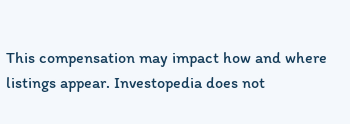This compensation may impact how and where listings appear. Investopedia does not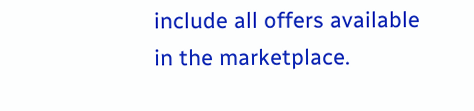include all offers available in the marketplace.